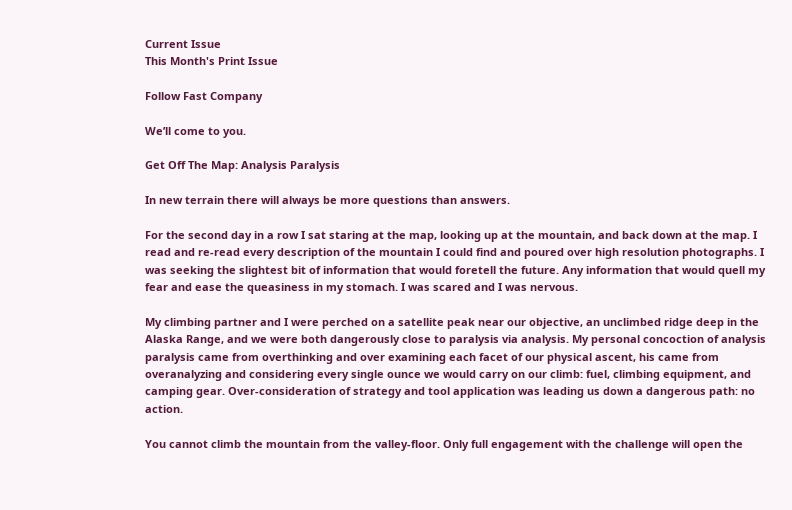Current Issue
This Month's Print Issue

Follow Fast Company

We’ll come to you.

Get Off The Map: Analysis Paralysis

In new terrain there will always be more questions than answers.

For the second day in a row I sat staring at the map, looking up at the mountain, and back down at the map. I read and re-read every description of the mountain I could find and poured over high resolution photographs. I was seeking the slightest bit of information that would foretell the future. Any information that would quell my fear and ease the queasiness in my stomach. I was scared and I was nervous.

My climbing partner and I were perched on a satellite peak near our objective, an unclimbed ridge deep in the Alaska Range, and we were both dangerously close to paralysis via analysis. My personal concoction of analysis paralysis came from overthinking and over examining each facet of our physical ascent, his came from overanalyzing and considering every single ounce we would carry on our climb: fuel, climbing equipment, and camping gear. Over-consideration of strategy and tool application was leading us down a dangerous path: no action.

You cannot climb the mountain from the valley-floor. Only full engagement with the challenge will open the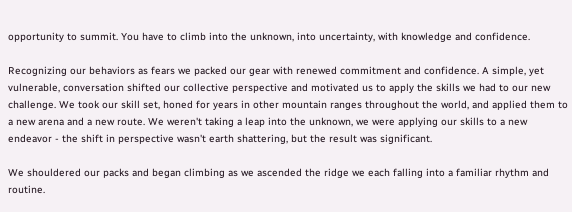opportunity to summit. You have to climb into the unknown, into uncertainty, with knowledge and confidence.

Recognizing our behaviors as fears we packed our gear with renewed commitment and confidence. A simple, yet vulnerable, conversation shifted our collective perspective and motivated us to apply the skills we had to our new challenge. We took our skill set, honed for years in other mountain ranges throughout the world, and applied them to a new arena and a new route. We weren't taking a leap into the unknown, we were applying our skills to a new endeavor - the shift in perspective wasn't earth shattering, but the result was significant.

We shouldered our packs and began climbing as we ascended the ridge we each falling into a familiar rhythm and routine.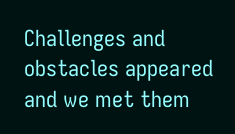Challenges and obstacles appeared and we met them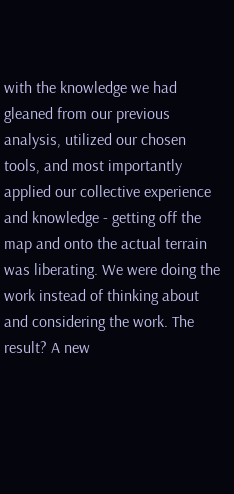with the knowledge we had gleaned from our previous analysis, utilized our chosen tools, and most importantly applied our collective experience and knowledge - getting off the map and onto the actual terrain was liberating. We were doing the work instead of thinking about and considering the work. The result? A new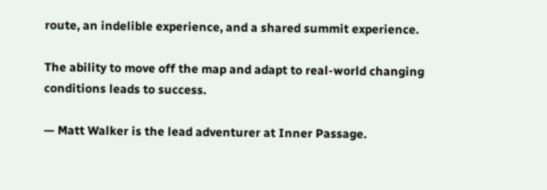route, an indelible experience, and a shared summit experience.

The ability to move off the map and adapt to real-world changing conditions leads to success.

— Matt Walker is the lead adventurer at Inner Passage.